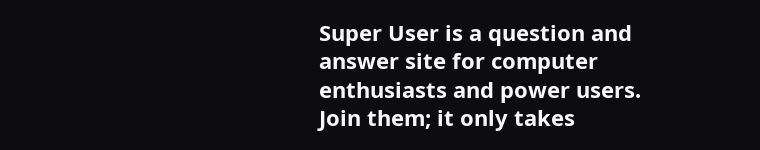Super User is a question and answer site for computer enthusiasts and power users. Join them; it only takes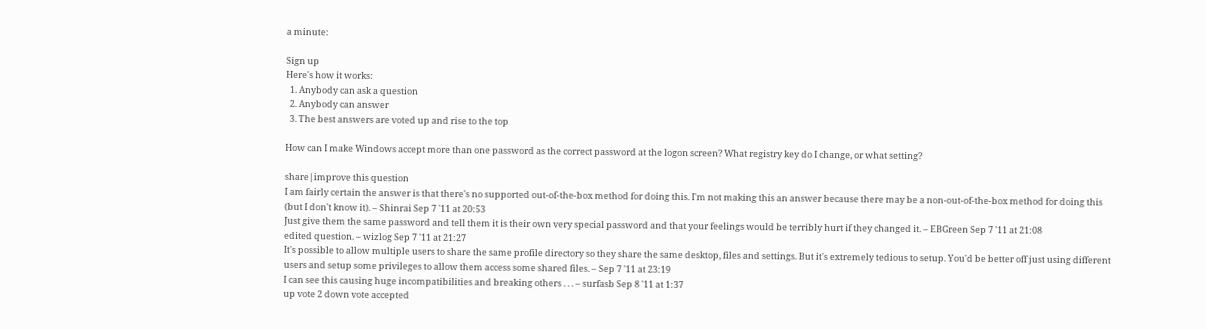a minute:

Sign up
Here's how it works:
  1. Anybody can ask a question
  2. Anybody can answer
  3. The best answers are voted up and rise to the top

How can I make Windows accept more than one password as the correct password at the logon screen? What registry key do I change, or what setting?

share|improve this question
I am fairly certain the answer is that there's no supported out-of-the-box method for doing this. I'm not making this an answer because there may be a non-out-of-the-box method for doing this (but I don't know it). – Shinrai Sep 7 '11 at 20:53
Just give them the same password and tell them it is their own very special password and that your feelings would be terribly hurt if they changed it. – EBGreen Sep 7 '11 at 21:08
edited question. – wizlog Sep 7 '11 at 21:27
It's possible to allow multiple users to share the same profile directory so they share the same desktop, files and settings. But it's extremely tedious to setup. You'd be better off just using different users and setup some privileges to allow them access some shared files. – Sep 7 '11 at 23:19
I can see this causing huge incompatibilities and breaking others . . . – surfasb Sep 8 '11 at 1:37
up vote 2 down vote accepted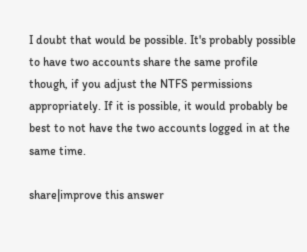I doubt that would be possible. It's probably possible to have two accounts share the same profile though, if you adjust the NTFS permissions appropriately. If it is possible, it would probably be best to not have the two accounts logged in at the same time.

share|improve this answer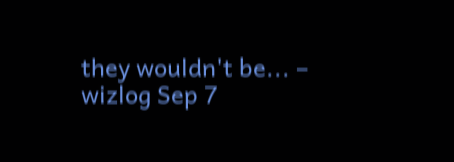they wouldn't be... – wizlog Sep 7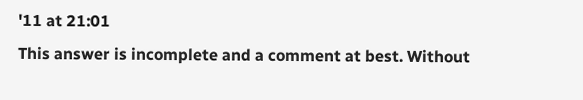'11 at 21:01
This answer is incomplete and a comment at best. Without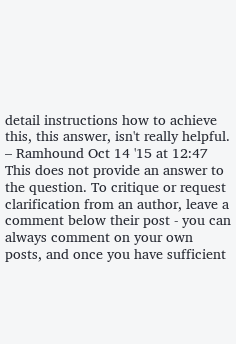detail instructions how to achieve this, this answer, isn't really helpful. – Ramhound Oct 14 '15 at 12:47
This does not provide an answer to the question. To critique or request clarification from an author, leave a comment below their post - you can always comment on your own posts, and once you have sufficient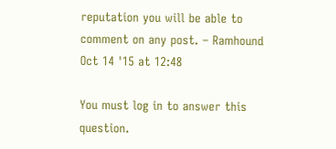reputation you will be able to comment on any post. – Ramhound Oct 14 '15 at 12:48

You must log in to answer this question.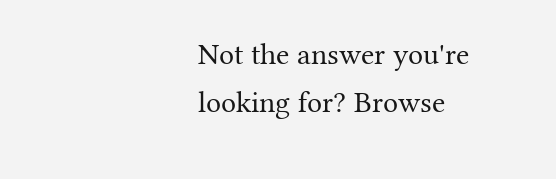Not the answer you're looking for? Browse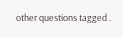other questions tagged .